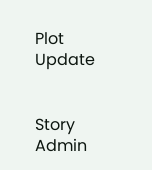Plot Update


Story Admin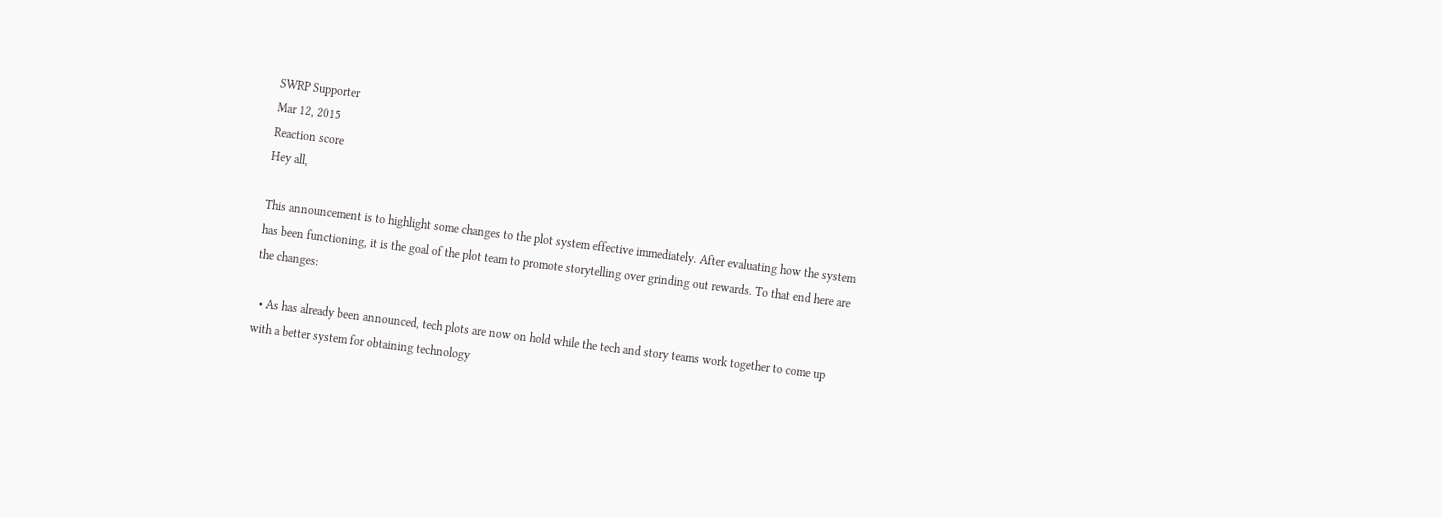SWRP Supporter
Mar 12, 2015
Reaction score
Hey all,

This announcement is to highlight some changes to the plot system effective immediately. After evaluating how the system has been functioning, it is the goal of the plot team to promote storytelling over grinding out rewards. To that end here are the changes:

  • As has already been announced, tech plots are now on hold while the tech and story teams work together to come up with a better system for obtaining technology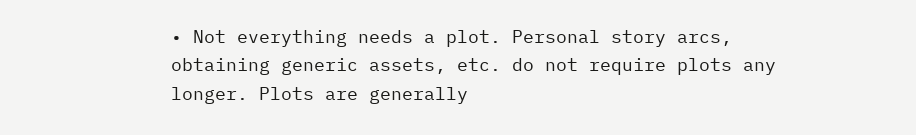• Not everything needs a plot. Personal story arcs, obtaining generic assets, etc. do not require plots any longer. Plots are generally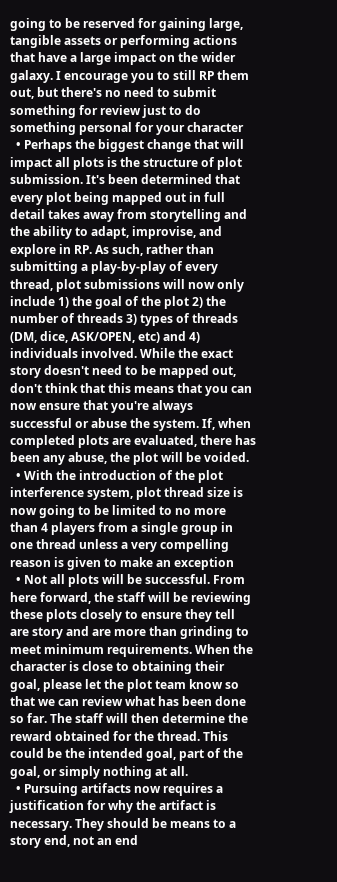going to be reserved for gaining large, tangible assets or performing actions that have a large impact on the wider galaxy. I encourage you to still RP them out, but there's no need to submit something for review just to do something personal for your character
  • Perhaps the biggest change that will impact all plots is the structure of plot submission. It's been determined that every plot being mapped out in full detail takes away from storytelling and the ability to adapt, improvise, and explore in RP. As such, rather than submitting a play-by-play of every thread, plot submissions will now only include 1) the goal of the plot 2) the number of threads 3) types of threads (DM, dice, ASK/OPEN, etc) and 4) individuals involved. While the exact story doesn't need to be mapped out, don't think that this means that you can now ensure that you're always successful or abuse the system. If, when completed plots are evaluated, there has been any abuse, the plot will be voided.
  • With the introduction of the plot interference system, plot thread size is now going to be limited to no more than 4 players from a single group in one thread unless a very compelling reason is given to make an exception
  • Not all plots will be successful. From here forward, the staff will be reviewing these plots closely to ensure they tell are story and are more than grinding to meet minimum requirements. When the character is close to obtaining their goal, please let the plot team know so that we can review what has been done so far. The staff will then determine the reward obtained for the thread. This could be the intended goal, part of the goal, or simply nothing at all.
  • Pursuing artifacts now requires a justification for why the artifact is necessary. They should be means to a story end, not an end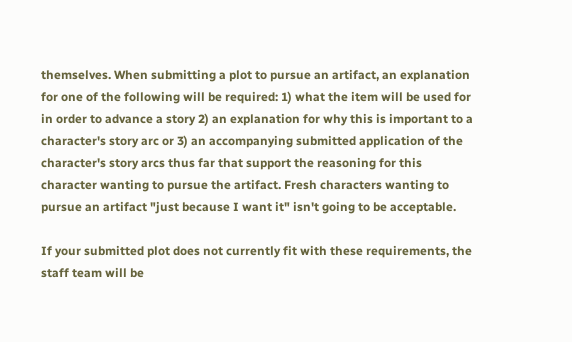themselves. When submitting a plot to pursue an artifact, an explanation for one of the following will be required: 1) what the item will be used for in order to advance a story 2) an explanation for why this is important to a character's story arc or 3) an accompanying submitted application of the character's story arcs thus far that support the reasoning for this character wanting to pursue the artifact. Fresh characters wanting to pursue an artifact "just because I want it" isn't going to be acceptable.

If your submitted plot does not currently fit with these requirements, the staff team will be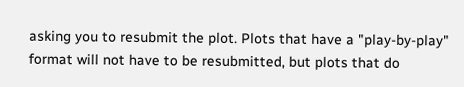asking you to resubmit the plot. Plots that have a "play-by-play" format will not have to be resubmitted, but plots that do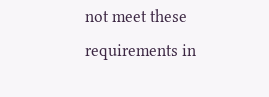not meet these requirements in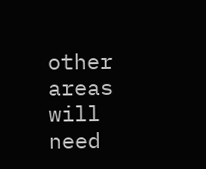other areas will need